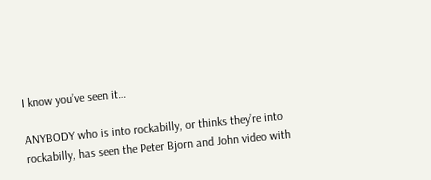I know you’ve seen it…

ANYBODY who is into rockabilly, or thinks they’re into rockabilly, has seen the Peter Bjorn and John video with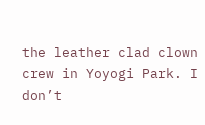the leather clad clown crew in Yoyogi Park. I don’t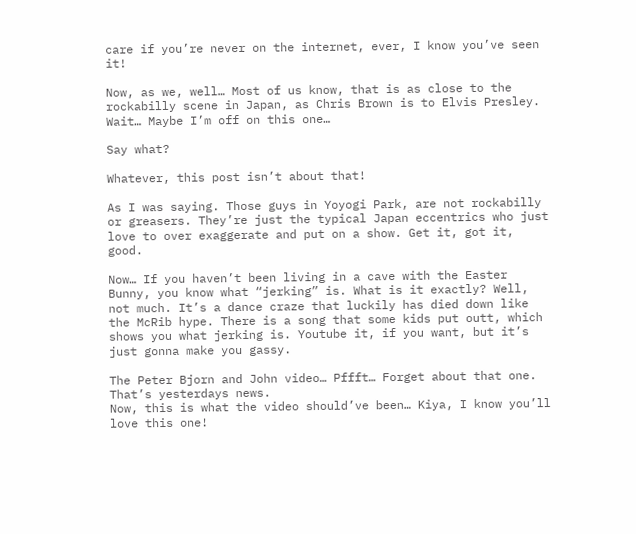care if you’re never on the internet, ever, I know you’ve seen it!

Now, as we, well… Most of us know, that is as close to the rockabilly scene in Japan, as Chris Brown is to Elvis Presley. Wait… Maybe I’m off on this one…

Say what?

Whatever, this post isn’t about that!

As I was saying. Those guys in Yoyogi Park, are not rockabilly or greasers. They’re just the typical Japan eccentrics who just love to over exaggerate and put on a show. Get it, got it, good.

Now… If you haven’t been living in a cave with the Easter Bunny, you know what “jerking” is. What is it exactly? Well, not much. It’s a dance craze that luckily has died down like the McRib hype. There is a song that some kids put outt, which shows you what jerking is. Youtube it, if you want, but it’s just gonna make you gassy.

The Peter Bjorn and John video… Pffft… Forget about that one. That’s yesterdays news.
Now, this is what the video should’ve been… Kiya, I know you’ll love this one!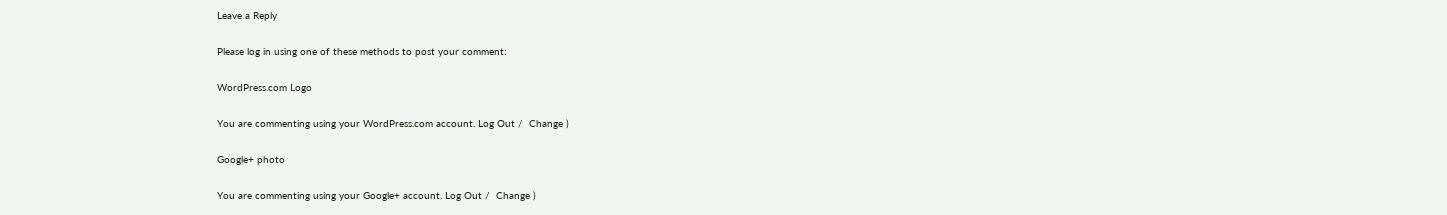Leave a Reply

Please log in using one of these methods to post your comment:

WordPress.com Logo

You are commenting using your WordPress.com account. Log Out /  Change )

Google+ photo

You are commenting using your Google+ account. Log Out /  Change )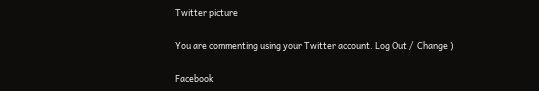Twitter picture

You are commenting using your Twitter account. Log Out /  Change )

Facebook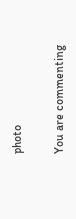photo

You are commenting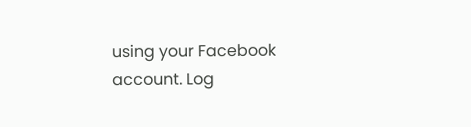using your Facebook account. Log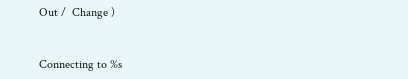Out /  Change )


Connecting to %s